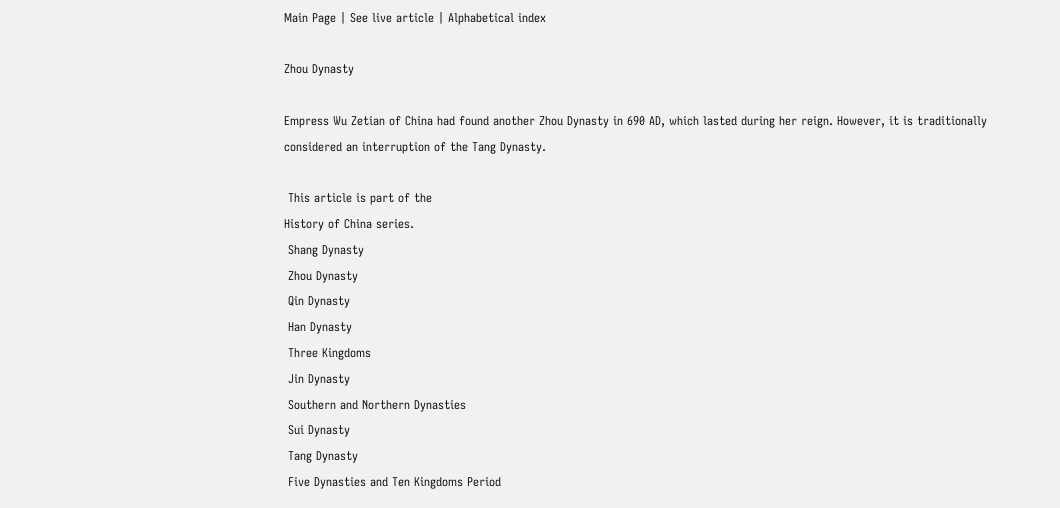Main Page | See live article | Alphabetical index

Zhou Dynasty

Empress Wu Zetian of China had found another Zhou Dynasty in 690 AD, which lasted during her reign. However, it is traditionally considered an interruption of the Tang Dynasty.

 This article is part of the
History of China series.
 Shang Dynasty
 Zhou Dynasty
 Qin Dynasty
 Han Dynasty
 Three Kingdoms
 Jin Dynasty
 Southern and Northern Dynasties
 Sui Dynasty
 Tang Dynasty
 Five Dynasties and Ten Kingdoms Period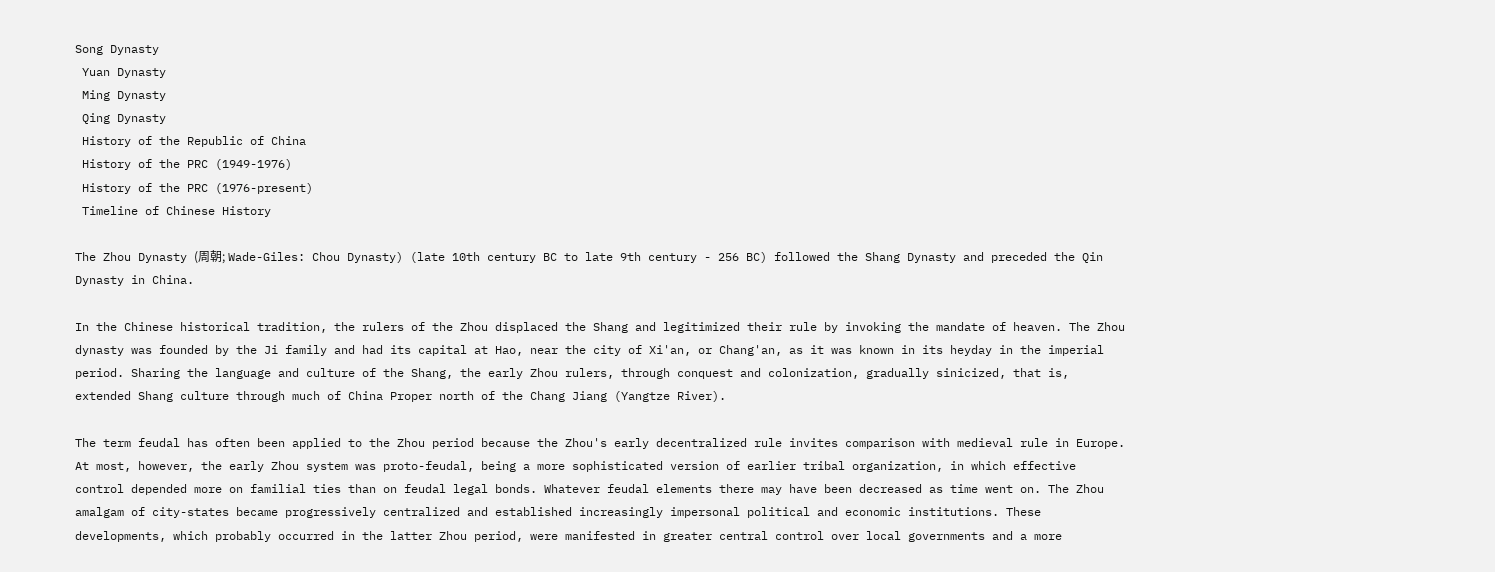Song Dynasty
 Yuan Dynasty
 Ming Dynasty
 Qing Dynasty
 History of the Republic of China
 History of the PRC (1949-1976)
 History of the PRC (1976-present)
 Timeline of Chinese History

The Zhou Dynasty (周朝; Wade-Giles: Chou Dynasty) (late 10th century BC to late 9th century - 256 BC) followed the Shang Dynasty and preceded the Qin Dynasty in China.

In the Chinese historical tradition, the rulers of the Zhou displaced the Shang and legitimized their rule by invoking the mandate of heaven. The Zhou dynasty was founded by the Ji family and had its capital at Hao, near the city of Xi'an, or Chang'an, as it was known in its heyday in the imperial period. Sharing the language and culture of the Shang, the early Zhou rulers, through conquest and colonization, gradually sinicized, that is, extended Shang culture through much of China Proper north of the Chang Jiang (Yangtze River).

The term feudal has often been applied to the Zhou period because the Zhou's early decentralized rule invites comparison with medieval rule in Europe. At most, however, the early Zhou system was proto-feudal, being a more sophisticated version of earlier tribal organization, in which effective control depended more on familial ties than on feudal legal bonds. Whatever feudal elements there may have been decreased as time went on. The Zhou amalgam of city-states became progressively centralized and established increasingly impersonal political and economic institutions. These developments, which probably occurred in the latter Zhou period, were manifested in greater central control over local governments and a more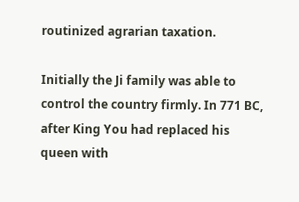routinized agrarian taxation.

Initially the Ji family was able to control the country firmly. In 771 BC, after King You had replaced his queen with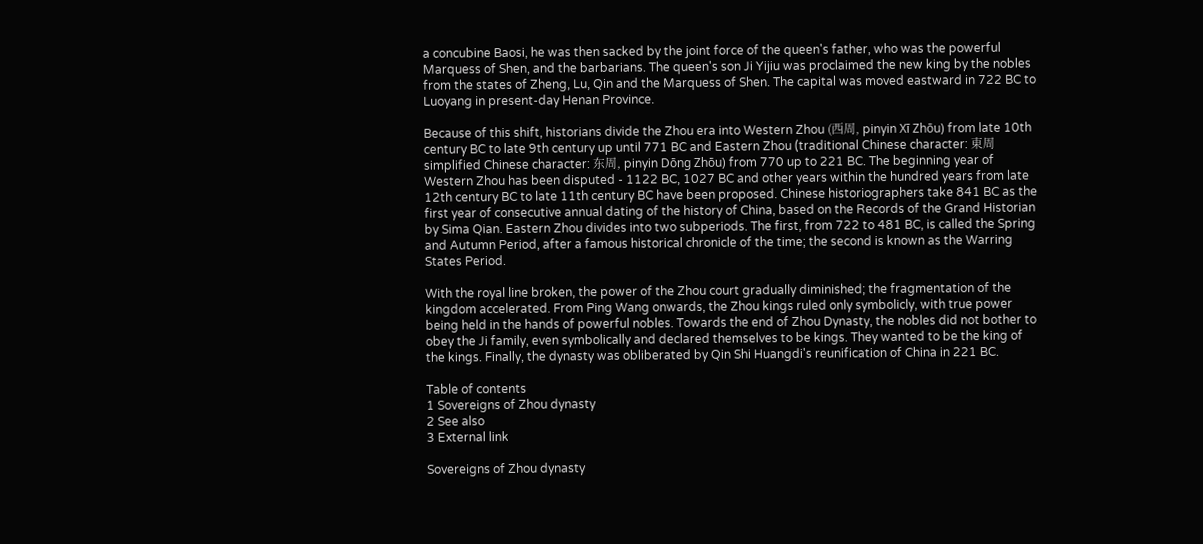a concubine Baosi, he was then sacked by the joint force of the queen's father, who was the powerful Marquess of Shen, and the barbarians. The queen's son Ji Yijiu was proclaimed the new king by the nobles from the states of Zheng, Lu, Qin and the Marquess of Shen. The capital was moved eastward in 722 BC to Luoyang in present-day Henan Province.

Because of this shift, historians divide the Zhou era into Western Zhou (西周, pinyin Xī Zhōu) from late 10th century BC to late 9th century up until 771 BC and Eastern Zhou (traditional Chinese character: 東周 simplified Chinese character: 东周, pinyin Dōng Zhōu) from 770 up to 221 BC. The beginning year of Western Zhou has been disputed - 1122 BC, 1027 BC and other years within the hundred years from late 12th century BC to late 11th century BC have been proposed. Chinese historiographers take 841 BC as the first year of consecutive annual dating of the history of China, based on the Records of the Grand Historian by Sima Qian. Eastern Zhou divides into two subperiods. The first, from 722 to 481 BC, is called the Spring and Autumn Period, after a famous historical chronicle of the time; the second is known as the Warring States Period.

With the royal line broken, the power of the Zhou court gradually diminished; the fragmentation of the kingdom accelerated. From Ping Wang onwards, the Zhou kings ruled only symbolicly, with true power being held in the hands of powerful nobles. Towards the end of Zhou Dynasty, the nobles did not bother to obey the Ji family, even symbolically and declared themselves to be kings. They wanted to be the king of the kings. Finally, the dynasty was obliberated by Qin Shi Huangdi's reunification of China in 221 BC.

Table of contents
1 Sovereigns of Zhou dynasty
2 See also
3 External link

Sovereigns of Zhou dynasty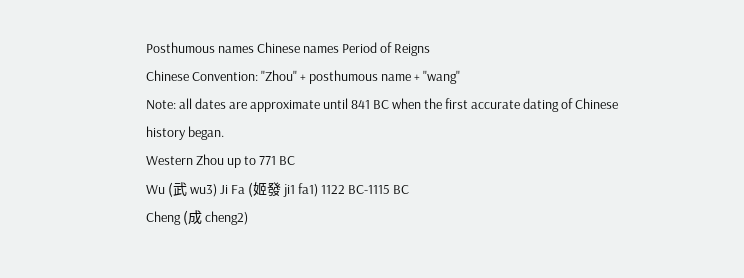Posthumous names Chinese names Period of Reigns
Chinese Convention: "Zhou" + posthumous name + "wang"
Note: all dates are approximate until 841 BC when the first accurate dating of Chinese history began.
Western Zhou up to 771 BC
Wu (武 wu3) Ji Fa (姬發 ji1 fa1) 1122 BC-1115 BC
Cheng (成 cheng2)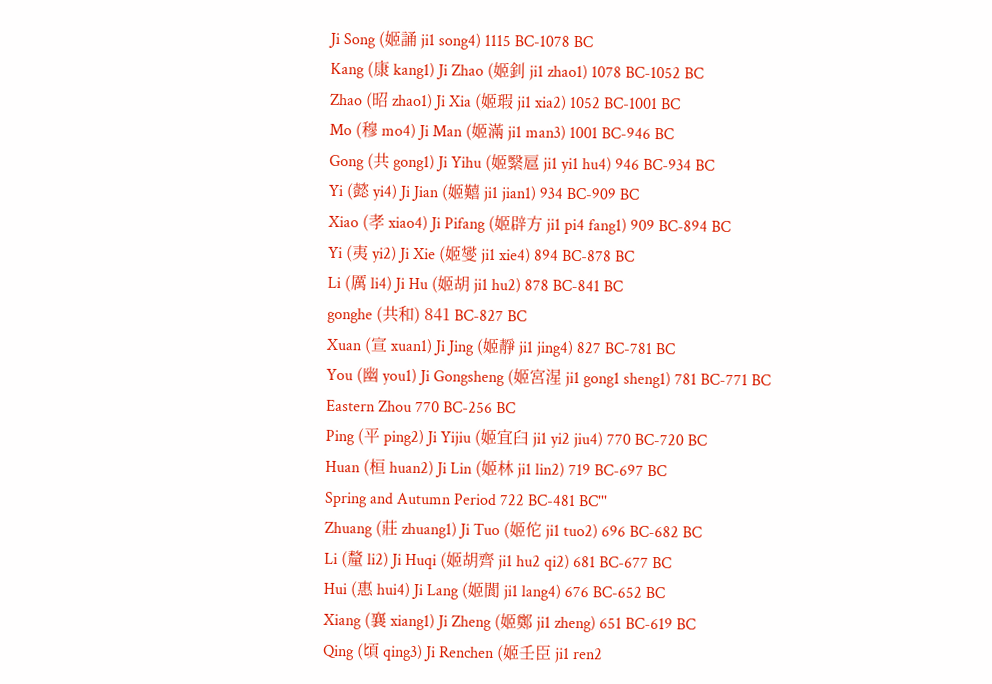Ji Song (姬誦 ji1 song4) 1115 BC-1078 BC
Kang (康 kang1) Ji Zhao (姬釗 ji1 zhao1) 1078 BC-1052 BC
Zhao (昭 zhao1) Ji Xia (姬瑕 ji1 xia2) 1052 BC-1001 BC
Mo (穆 mo4) Ji Man (姬滿 ji1 man3) 1001 BC-946 BC
Gong (共 gong1) Ji Yihu (姬繄扈 ji1 yi1 hu4) 946 BC-934 BC
Yi (懿 yi4) Ji Jian (姬囏 ji1 jian1) 934 BC-909 BC
Xiao (孝 xiao4) Ji Pifang (姬辟方 ji1 pi4 fang1) 909 BC-894 BC
Yi (夷 yi2) Ji Xie (姬燮 ji1 xie4) 894 BC-878 BC
Li (厲 li4) Ji Hu (姬胡 ji1 hu2) 878 BC-841 BC
gonghe (共和) 841 BC-827 BC
Xuan (宣 xuan1) Ji Jing (姬靜 ji1 jing4) 827 BC-781 BC
You (幽 you1) Ji Gongsheng (姬宮湦 ji1 gong1 sheng1) 781 BC-771 BC
Eastern Zhou 770 BC-256 BC
Ping (平 ping2) Ji Yijiu (姬宜臼 ji1 yi2 jiu4) 770 BC-720 BC
Huan (桓 huan2) Ji Lin (姬林 ji1 lin2) 719 BC-697 BC
Spring and Autumn Period 722 BC-481 BC'''
Zhuang (莊 zhuang1) Ji Tuo (姬佗 ji1 tuo2) 696 BC-682 BC
Li (釐 li2) Ji Huqi (姬胡齊 ji1 hu2 qi2) 681 BC-677 BC
Hui (惠 hui4) Ji Lang (姬閬 ji1 lang4) 676 BC-652 BC
Xiang (襄 xiang1) Ji Zheng (姬鄭 ji1 zheng) 651 BC-619 BC
Qing (頃 qing3) Ji Renchen (姬壬臣 ji1 ren2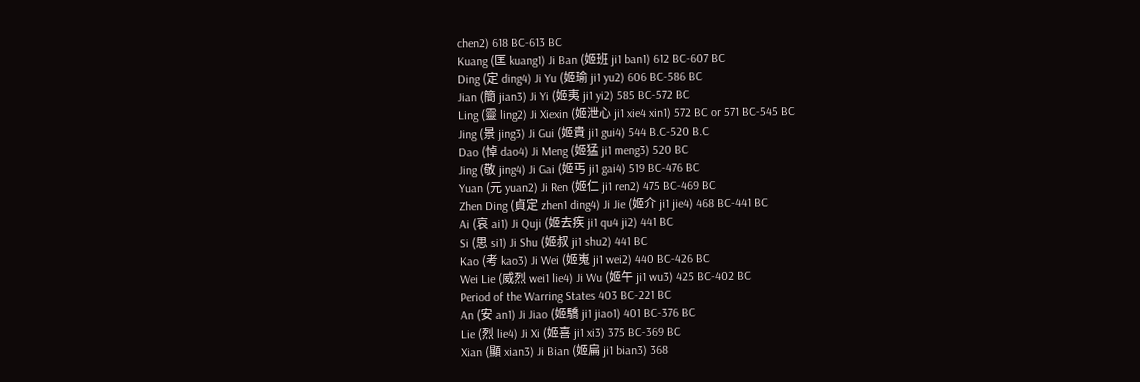chen2) 618 BC-613 BC
Kuang (匡 kuang1) Ji Ban (姬班 ji1 ban1) 612 BC-607 BC
Ding (定 ding4) Ji Yu (姬瑜 ji1 yu2) 606 BC-586 BC
Jian (簡 jian3) Ji Yi (姬夷 ji1 yi2) 585 BC-572 BC
Ling (靈 ling2) Ji Xiexin (姬泄心 ji1 xie4 xin1) 572 BC or 571 BC-545 BC
Jing (景 jing3) Ji Gui (姬貴 ji1 gui4) 544 B.C-520 B.C
Dao (悼 dao4) Ji Meng (姬猛 ji1 meng3) 520 BC
Jing (敬 jing4) Ji Gai (姬丐 ji1 gai4) 519 BC-476 BC
Yuan (元 yuan2) Ji Ren (姬仁 ji1 ren2) 475 BC-469 BC
Zhen Ding (貞定 zhen1 ding4) Ji Jie (姬介 ji1 jie4) 468 BC-441 BC
Ai (哀 ai1) Ji Quji (姬去疾 ji1 qu4 ji2) 441 BC
Si (思 si1) Ji Shu (姬叔 ji1 shu2) 441 BC
Kao (考 kao3) Ji Wei (姬嵬 ji1 wei2) 440 BC-426 BC
Wei Lie (威烈 wei1 lie4) Ji Wu (姬午 ji1 wu3) 425 BC-402 BC
Period of the Warring States 403 BC-221 BC
An (安 an1) Ji Jiao (姬驕 ji1 jiao1) 401 BC-376 BC
Lie (烈 lie4) Ji Xi (姬喜 ji1 xi3) 375 BC-369 BC
Xian (顯 xian3) Ji Bian (姬扁 ji1 bian3) 368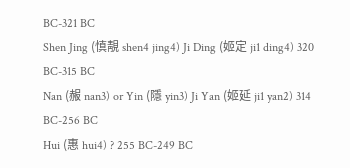BC-321 BC
Shen Jing (慎靚 shen4 jing4) Ji Ding (姬定 ji1 ding4) 320 BC-315 BC
Nan (赧 nan3) or Yin (隱 yin3) Ji Yan (姬延 ji1 yan2) 314 BC-256 BC
Hui (惠 hui4) ? 255 BC-249 BC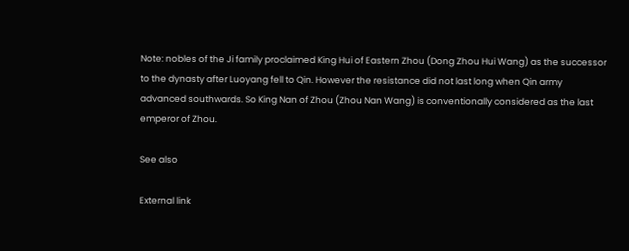Note: nobles of the Ji family proclaimed King Hui of Eastern Zhou (Dong Zhou Hui Wang) as the successor to the dynasty after Luoyang fell to Qin. However the resistance did not last long when Qin army advanced southwards. So King Nan of Zhou (Zhou Nan Wang) is conventionally considered as the last emperor of Zhou.

See also

External link